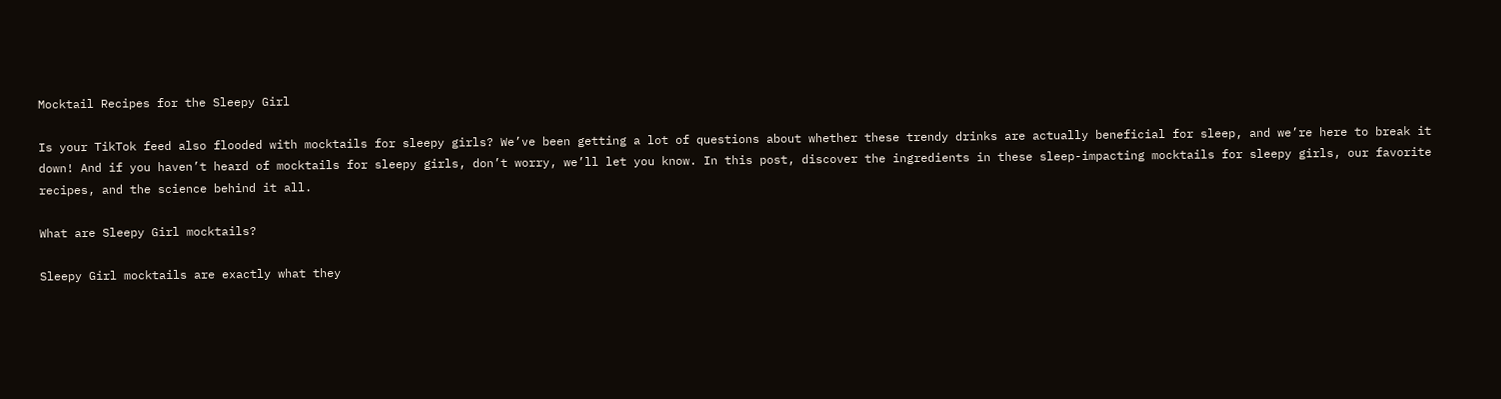Mocktail Recipes for the Sleepy Girl

Is your TikTok feed also flooded with mocktails for sleepy girls? We’ve been getting a lot of questions about whether these trendy drinks are actually beneficial for sleep, and we’re here to break it down! And if you haven’t heard of mocktails for sleepy girls, don’t worry, we’ll let you know. In this post, discover the ingredients in these sleep-impacting mocktails for sleepy girls, our favorite recipes, and the science behind it all.

What are Sleepy Girl mocktails?

Sleepy Girl mocktails are exactly what they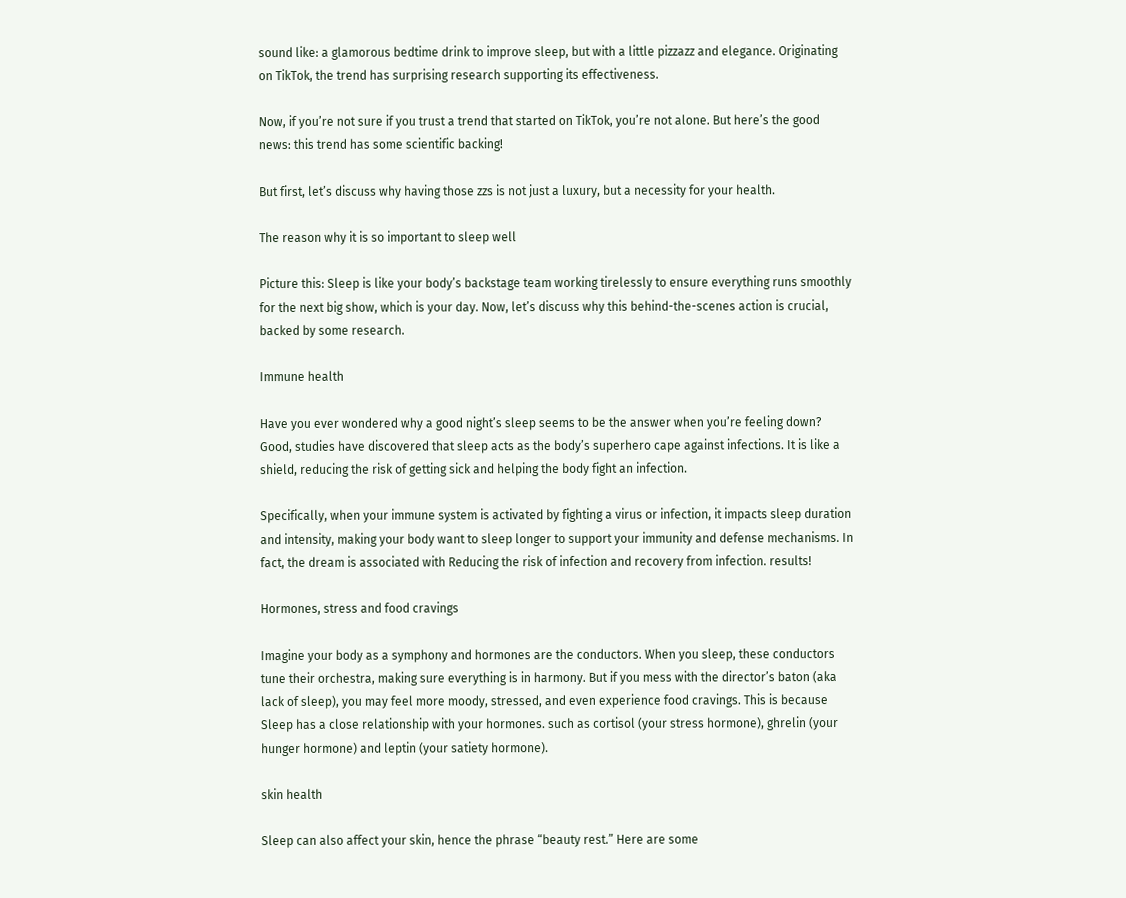sound like: a glamorous bedtime drink to improve sleep, but with a little pizzazz and elegance. Originating on TikTok, the trend has surprising research supporting its effectiveness.

Now, if you’re not sure if you trust a trend that started on TikTok, you’re not alone. But here’s the good news: this trend has some scientific backing!

But first, let’s discuss why having those zzs is not just a luxury, but a necessity for your health.

The reason why it is so important to sleep well

Picture this: Sleep is like your body’s backstage team working tirelessly to ensure everything runs smoothly for the next big show, which is your day. Now, let’s discuss why this behind-the-scenes action is crucial, backed by some research.

Immune health

Have you ever wondered why a good night’s sleep seems to be the answer when you’re feeling down? Good, studies have discovered that sleep acts as the body’s superhero cape against infections. It is like a shield, reducing the risk of getting sick and helping the body fight an infection.

Specifically, when your immune system is activated by fighting a virus or infection, it impacts sleep duration and intensity, making your body want to sleep longer to support your immunity and defense mechanisms. In fact, the dream is associated with Reducing the risk of infection and recovery from infection. results!

Hormones, stress and food cravings

Imagine your body as a symphony and hormones are the conductors. When you sleep, these conductors tune their orchestra, making sure everything is in harmony. But if you mess with the director’s baton (aka lack of sleep), you may feel more moody, stressed, and even experience food cravings. This is because Sleep has a close relationship with your hormones. such as cortisol (your stress hormone), ghrelin (your hunger hormone) and leptin (your satiety hormone).

skin health

Sleep can also affect your skin, hence the phrase “beauty rest.” Here are some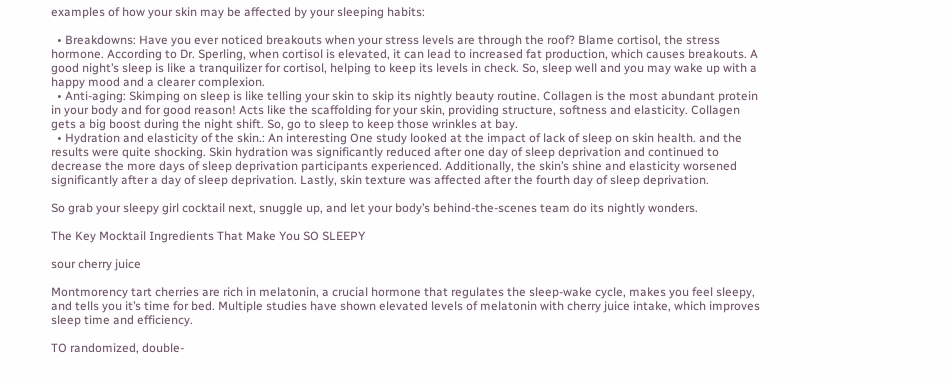examples of how your skin may be affected by your sleeping habits:

  • Breakdowns: Have you ever noticed breakouts when your stress levels are through the roof? Blame cortisol, the stress hormone. According to Dr. Sperling, when cortisol is elevated, it can lead to increased fat production, which causes breakouts. A good night’s sleep is like a tranquilizer for cortisol, helping to keep its levels in check. So, sleep well and you may wake up with a happy mood and a clearer complexion.
  • Anti-aging: Skimping on sleep is like telling your skin to skip its nightly beauty routine. Collagen is the most abundant protein in your body and for good reason! Acts like the scaffolding for your skin, providing structure, softness and elasticity. Collagen gets a big boost during the night shift. So, go to sleep to keep those wrinkles at bay.
  • Hydration and elasticity of the skin.: An interesting One study looked at the impact of lack of sleep on skin health. and the results were quite shocking. Skin hydration was significantly reduced after one day of sleep deprivation and continued to decrease the more days of sleep deprivation participants experienced. Additionally, the skin’s shine and elasticity worsened significantly after a day of sleep deprivation. Lastly, skin texture was affected after the fourth day of sleep deprivation.

So grab your sleepy girl cocktail next, snuggle up, and let your body’s behind-the-scenes team do its nightly wonders.

The Key Mocktail Ingredients That Make You SO SLEEPY

sour cherry juice

Montmorency tart cherries are rich in melatonin, a crucial hormone that regulates the sleep-wake cycle, makes you feel sleepy, and tells you it’s time for bed. Multiple studies have shown elevated levels of melatonin with cherry juice intake, which improves sleep time and efficiency.

TO randomized, double-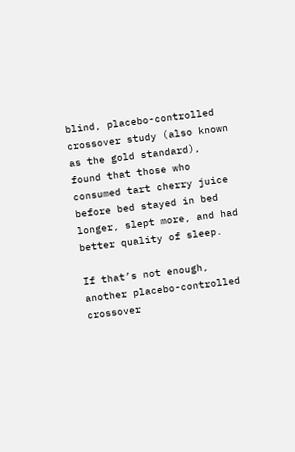blind, placebo-controlled crossover study (also known as the gold standard), found that those who consumed tart cherry juice before bed stayed in bed longer, slept more, and had better quality of sleep.

If that’s not enough, another placebo-controlled crossover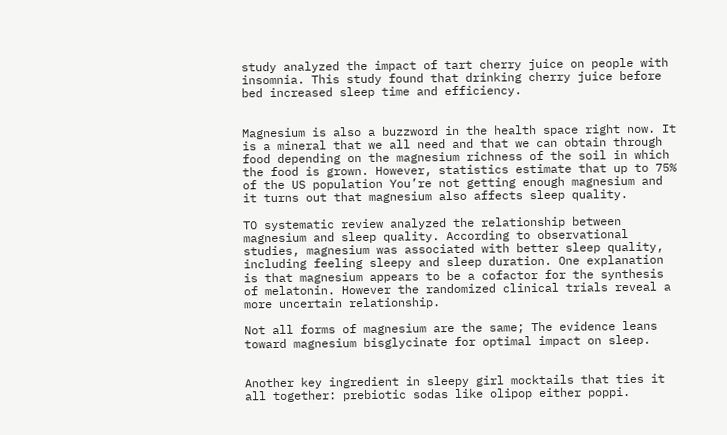study analyzed the impact of tart cherry juice on people with insomnia. This study found that drinking cherry juice before bed increased sleep time and efficiency.


Magnesium is also a buzzword in the health space right now. It is a mineral that we all need and that we can obtain through food depending on the magnesium richness of the soil in which the food is grown. However, statistics estimate that up to 75% of the US population You’re not getting enough magnesium and it turns out that magnesium also affects sleep quality.

TO systematic review analyzed the relationship between magnesium and sleep quality. According to observational studies, magnesium was associated with better sleep quality, including feeling sleepy and sleep duration. One explanation is that magnesium appears to be a cofactor for the synthesis of melatonin. However the randomized clinical trials reveal a more uncertain relationship.

Not all forms of magnesium are the same; The evidence leans toward magnesium bisglycinate for optimal impact on sleep.


Another key ingredient in sleepy girl mocktails that ties it all together: prebiotic sodas like olipop either poppi.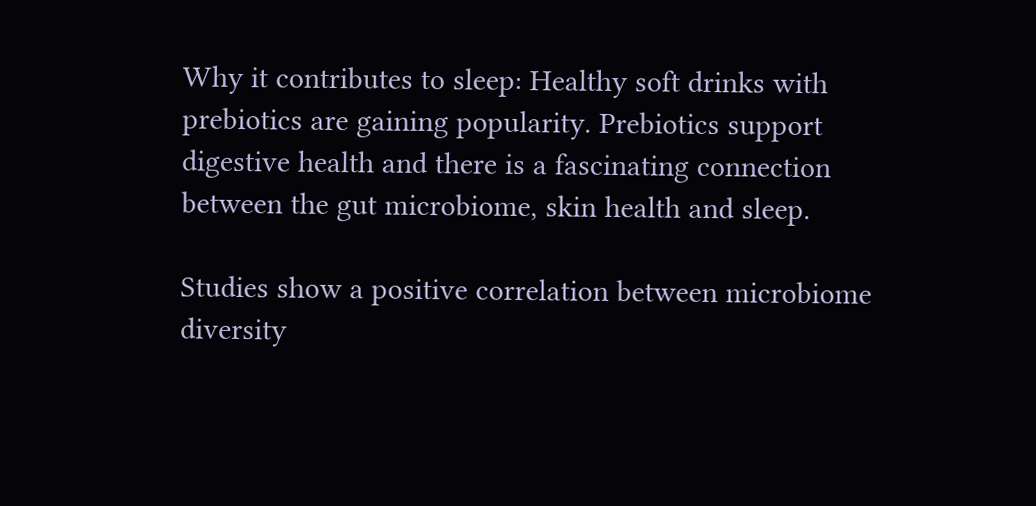Why it contributes to sleep: Healthy soft drinks with prebiotics are gaining popularity. Prebiotics support digestive health and there is a fascinating connection between the gut microbiome, skin health and sleep.

Studies show a positive correlation between microbiome diversity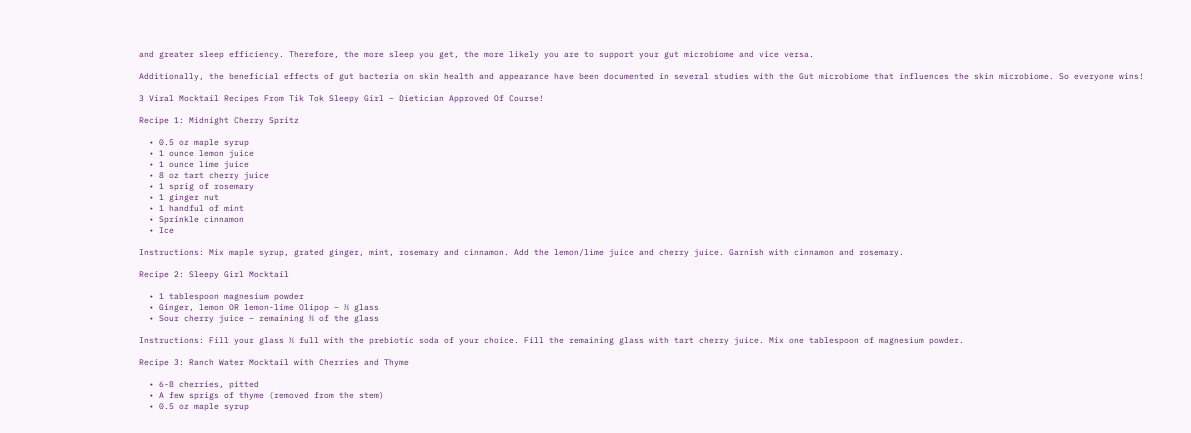and greater sleep efficiency. Therefore, the more sleep you get, the more likely you are to support your gut microbiome and vice versa.

Additionally, the beneficial effects of gut bacteria on skin health and appearance have been documented in several studies with the Gut microbiome that influences the skin microbiome. So everyone wins!

3 Viral Mocktail Recipes From Tik Tok Sleepy Girl – Dietician Approved Of Course!

Recipe 1: Midnight Cherry Spritz

  • 0.5 oz maple syrup
  • 1 ounce lemon juice
  • 1 ounce lime juice
  • 8 oz tart cherry juice
  • 1 sprig of rosemary
  • 1 ginger nut
  • 1 handful of mint
  • Sprinkle cinnamon
  • Ice

Instructions: Mix maple syrup, grated ginger, mint, rosemary and cinnamon. Add the lemon/lime juice and cherry juice. Garnish with cinnamon and rosemary.

Recipe 2: Sleepy Girl Mocktail

  • 1 tablespoon magnesium powder
  • Ginger, lemon OR lemon-lime Olipop – ⅓ glass
  • Sour cherry juice – remaining ⅔ of the glass

Instructions: Fill your glass ⅓ full with the prebiotic soda of your choice. Fill the remaining glass with tart cherry juice. Mix one tablespoon of magnesium powder.

Recipe 3: Ranch Water Mocktail with Cherries and Thyme

  • 6-8 cherries, pitted
  • A few sprigs of thyme (removed from the stem)
  • 0.5 oz maple syrup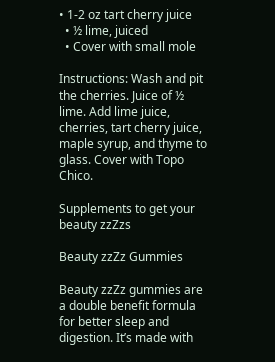• 1-2 oz tart cherry juice
  • ½ lime, juiced
  • Cover with small mole

Instructions: Wash and pit the cherries. Juice of ½ lime. Add lime juice, cherries, tart cherry juice, maple syrup, and thyme to glass. Cover with Topo Chico.

Supplements to get your beauty zzZzs

Beauty zzZz Gummies

Beauty zzZz gummies are a double benefit formula for better sleep and digestion. It’s made with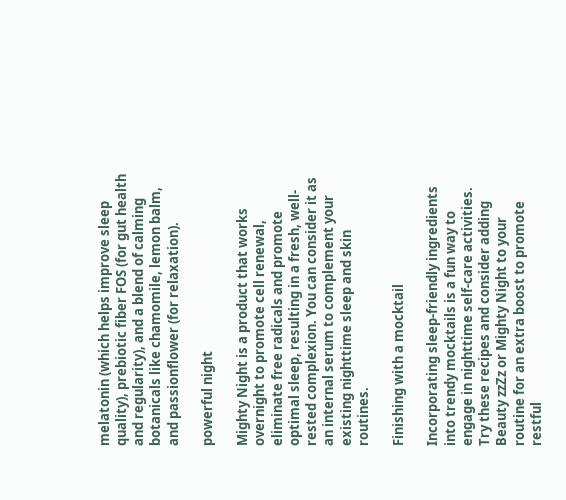melatonin (which helps improve sleep quality), prebiotic fiber FOS (for gut health and regularity), and a blend of calming botanicals like chamomile, lemon balm, and passionflower (for relaxation).

powerful night

Mighty Night is a product that works overnight to promote cell renewal, eliminate free radicals and promote optimal sleep, resulting in a fresh, well-rested complexion. You can consider it as an internal serum to complement your existing nighttime sleep and skin routines.

Finishing with a mocktail

Incorporating sleep-friendly ingredients into trendy mocktails is a fun way to engage in nighttime self-care activities. Try these recipes and consider adding Beauty zzZz or Mighty Night to your routine for an extra boost to promote restful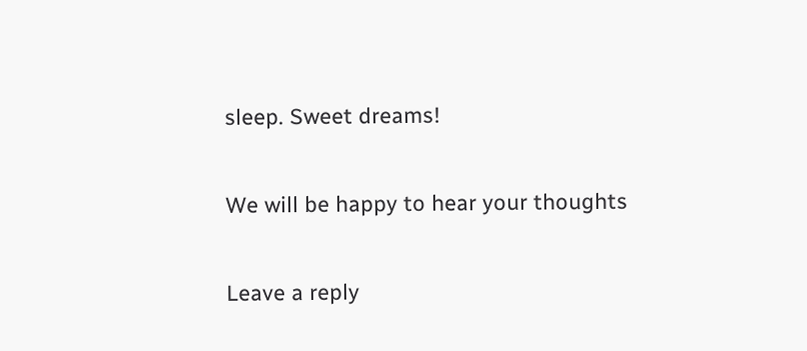sleep. Sweet dreams!

We will be happy to hear your thoughts

Leave a reply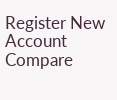Register New Account
Compare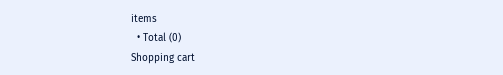items
  • Total (0)
Shopping cart